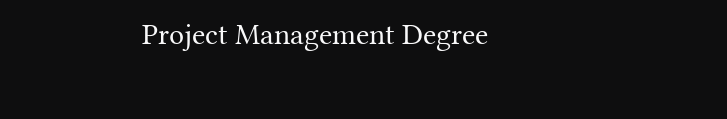Project Management Degree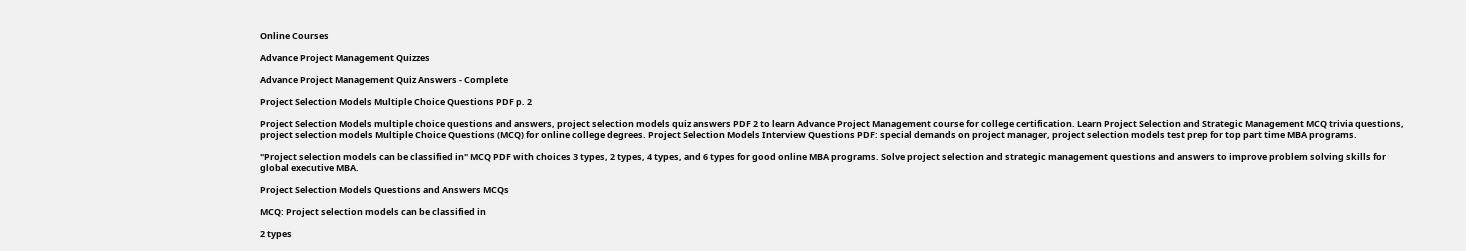Online Courses

Advance Project Management Quizzes

Advance Project Management Quiz Answers - Complete

Project Selection Models Multiple Choice Questions PDF p. 2

Project Selection Models multiple choice questions and answers, project selection models quiz answers PDF 2 to learn Advance Project Management course for college certification. Learn Project Selection and Strategic Management MCQ trivia questions, project selection models Multiple Choice Questions (MCQ) for online college degrees. Project Selection Models Interview Questions PDF: special demands on project manager, project selection models test prep for top part time MBA programs.

"Project selection models can be classified in" MCQ PDF with choices 3 types, 2 types, 4 types, and 6 types for good online MBA programs. Solve project selection and strategic management questions and answers to improve problem solving skills for global executive MBA.

Project Selection Models Questions and Answers MCQs

MCQ: Project selection models can be classified in

2 types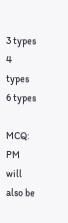3 types
4 types
6 types

MCQ: PM will also be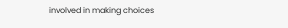involved in making choices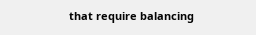that require balancing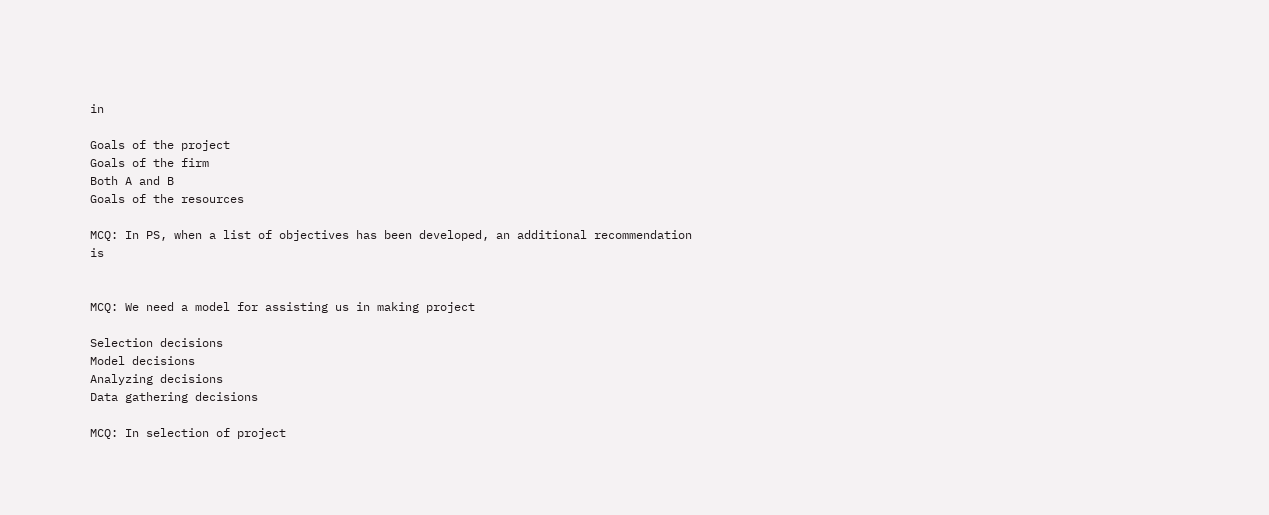in

Goals of the project
Goals of the firm
Both A and B
Goals of the resources

MCQ: In PS, when a list of objectives has been developed, an additional recommendation is


MCQ: We need a model for assisting us in making project

Selection decisions
Model decisions
Analyzing decisions
Data gathering decisions

MCQ: In selection of project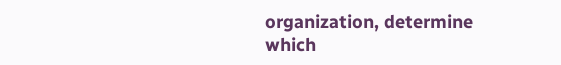organization, determine which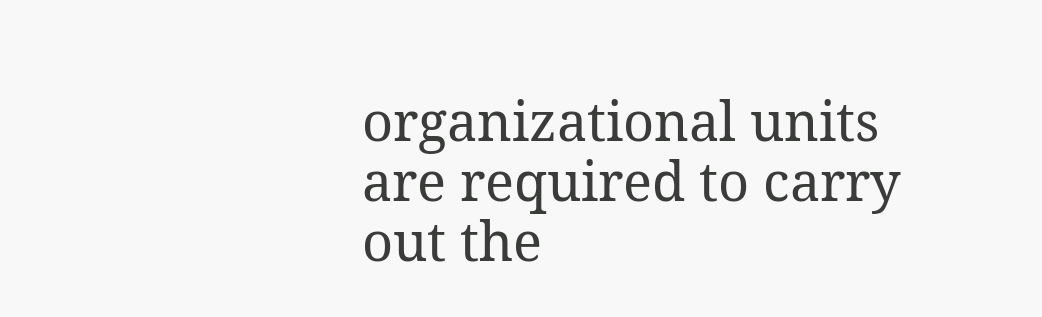organizational units are required to carry out the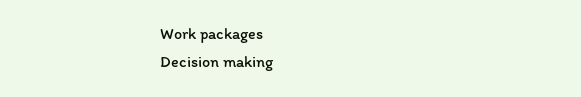Work packages
Decision making